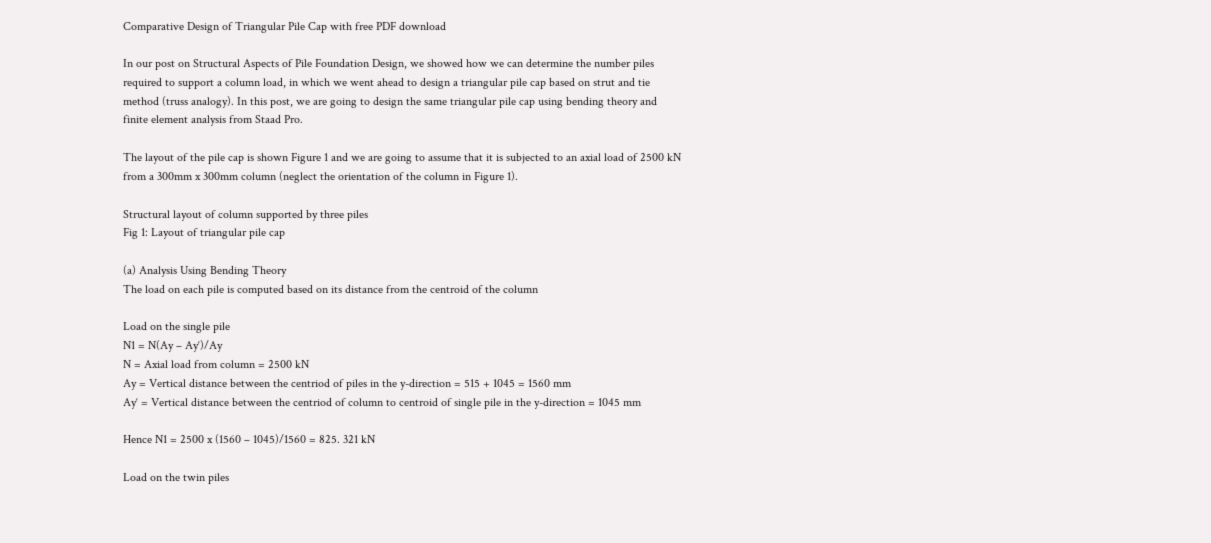Comparative Design of Triangular Pile Cap with free PDF download

In our post on Structural Aspects of Pile Foundation Design, we showed how we can determine the number piles required to support a column load, in which we went ahead to design a triangular pile cap based on strut and tie method (truss analogy). In this post, we are going to design the same triangular pile cap using bending theory and finite element analysis from Staad Pro.

The layout of the pile cap is shown Figure 1 and we are going to assume that it is subjected to an axial load of 2500 kN from a 300mm x 300mm column (neglect the orientation of the column in Figure 1).

Structural layout of column supported by three piles
Fig 1: Layout of triangular pile cap

(a) Analysis Using Bending Theory
The load on each pile is computed based on its distance from the centroid of the column

Load on the single pile
N1 = N(Ay – Ay‘)/Ay
N = Axial load from column = 2500 kN
Ay = Vertical distance between the centriod of piles in the y-direction = 515 + 1045 = 1560 mm
Ay‘ = Vertical distance between the centriod of column to centroid of single pile in the y-direction = 1045 mm

Hence N1 = 2500 x (1560 – 1045)/1560 = 825. 321 kN

Load on the twin piles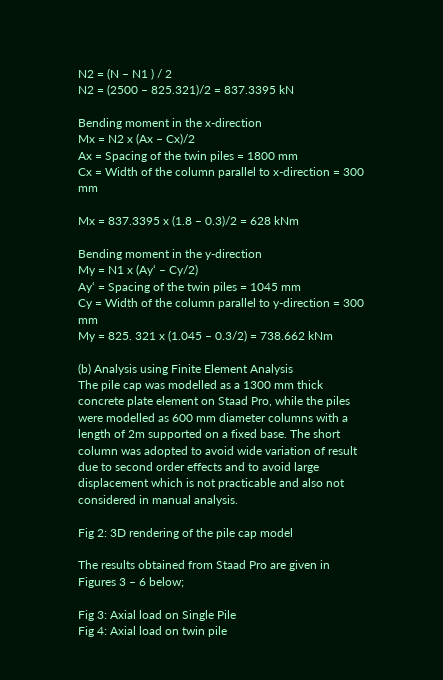N2 = (N – N1 ) / 2
N2 = (2500 – 825.321)/2 = 837.3395 kN

Bending moment in the x-direction
Mx = N2 x (Ax – Cx)/2
Ax = Spacing of the twin piles = 1800 mm
Cx = Width of the column parallel to x-direction = 300 mm

Mx = 837.3395 x (1.8 – 0.3)/2 = 628 kNm

Bending moment in the y-direction
My = N1 x (Ay‘ – Cy/2)
Ay‘ = Spacing of the twin piles = 1045 mm
Cy = Width of the column parallel to y-direction = 300 mm
My = 825. 321 x (1.045 – 0.3/2) = 738.662 kNm

(b) Analysis using Finite Element Analysis
The pile cap was modelled as a 1300 mm thick concrete plate element on Staad Pro, while the piles were modelled as 600 mm diameter columns with a length of 2m supported on a fixed base. The short column was adopted to avoid wide variation of result due to second order effects and to avoid large displacement which is not practicable and also not considered in manual analysis.

Fig 2: 3D rendering of the pile cap model

The results obtained from Staad Pro are given in Figures 3 – 6 below;

Fig 3: Axial load on Single Pile
Fig 4: Axial load on twin pile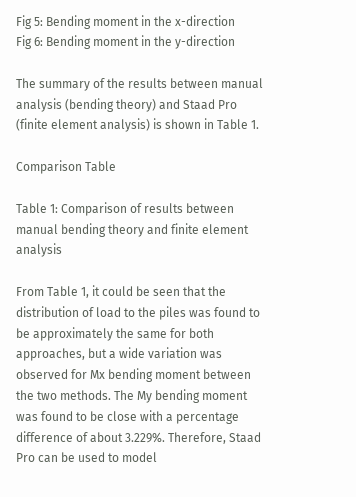Fig 5: Bending moment in the x-direction
Fig 6: Bending moment in the y-direction

The summary of the results between manual analysis (bending theory) and Staad Pro (finite element analysis) is shown in Table 1.

Comparison Table

Table 1: Comparison of results between manual bending theory and finite element analysis

From Table 1, it could be seen that the distribution of load to the piles was found to be approximately the same for both approaches, but a wide variation was observed for Mx bending moment between the two methods. The My bending moment was found to be close with a percentage difference of about 3.229%. Therefore, Staad Pro can be used to model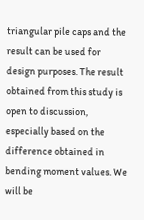triangular pile caps and the result can be used for design purposes. The result obtained from this study is open to discussion, especially based on the difference obtained in bending moment values. We will be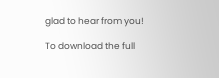glad to hear from you!

To download the full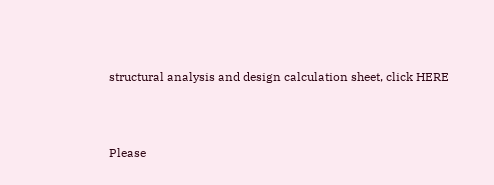structural analysis and design calculation sheet, click HERE



Please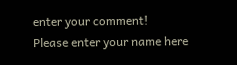enter your comment!
Please enter your name here